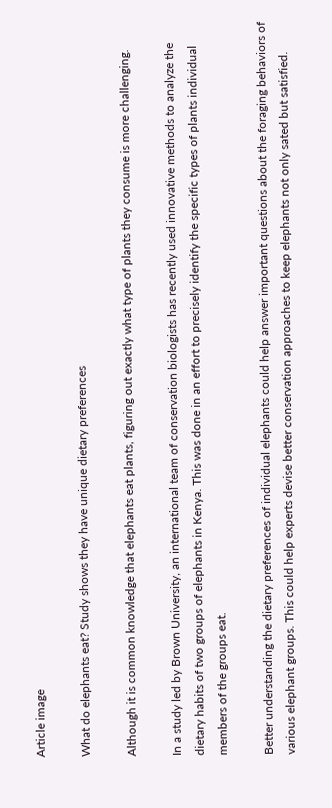Article image

What do elephants eat? Study shows they have unique dietary preferences

Although it is common knowledge that elephants eat plants, figuring out exactly what type of plants they consume is more challenging.

In a study led by Brown University, an international team of conservation biologists has recently used innovative methods to analyze the dietary habits of two groups of elephants in Kenya. This was done in an effort to precisely identify the specific types of plants individual members of the groups eat.

Better understanding the dietary preferences of individual elephants could help answer important questions about the foraging behaviors of various elephant groups. This could help experts devise better conservation approaches to keep elephants not only sated but satisfied.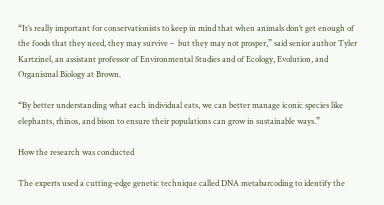“It’s really important for conservationists to keep in mind that when animals don’t get enough of the foods that they need, they may survive –  but they may not prosper,” said senior author Tyler Kartzinel, an assistant professor of Environmental Studies and of Ecology, Evolution, and Organismal Biology at Brown.

“By better understanding what each individual eats, we can better manage iconic species like elephants, rhinos, and bison to ensure their populations can grow in sustainable ways.”

How the research was conducted

The experts used a cutting-edge genetic technique called DNA metabarcoding to identify the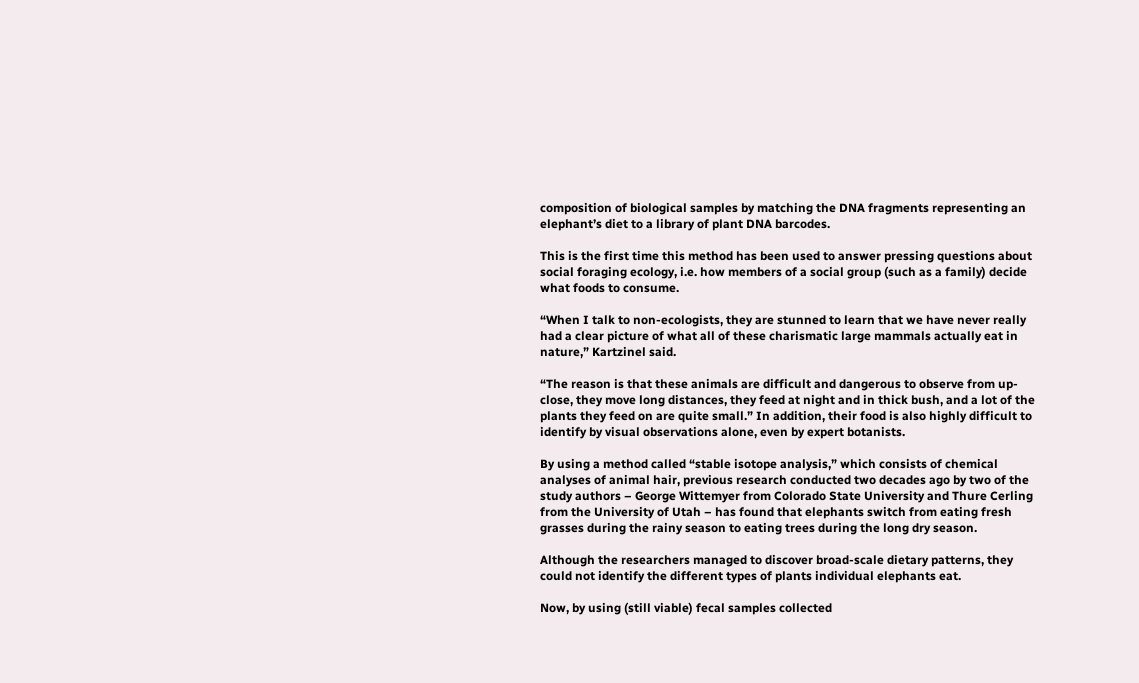composition of biological samples by matching the DNA fragments representing an elephant’s diet to a library of plant DNA barcodes.

This is the first time this method has been used to answer pressing questions about social foraging ecology, i.e. how members of a social group (such as a family) decide what foods to consume.

“When I talk to non-ecologists, they are stunned to learn that we have never really had a clear picture of what all of these charismatic large mammals actually eat in nature,” Kartzinel said.

“The reason is that these animals are difficult and dangerous to observe from up-close, they move long distances, they feed at night and in thick bush, and a lot of the plants they feed on are quite small.” In addition, their food is also highly difficult to identify by visual observations alone, even by expert botanists.

By using a method called “stable isotope analysis,” which consists of chemical analyses of animal hair, previous research conducted two decades ago by two of the study authors – George Wittemyer from Colorado State University and Thure Cerling from the University of Utah – has found that elephants switch from eating fresh grasses during the rainy season to eating trees during the long dry season.

Although the researchers managed to discover broad-scale dietary patterns, they could not identify the different types of plants individual elephants eat.

Now, by using (still viable) fecal samples collected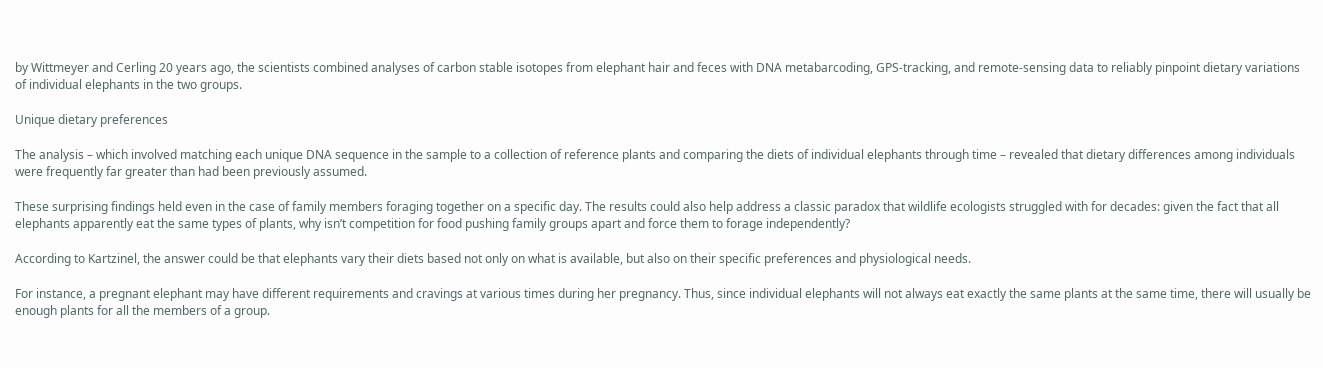by Wittmeyer and Cerling 20 years ago, the scientists combined analyses of carbon stable isotopes from elephant hair and feces with DNA metabarcoding, GPS-tracking, and remote-sensing data to reliably pinpoint dietary variations of individual elephants in the two groups.

Unique dietary preferences

The analysis – which involved matching each unique DNA sequence in the sample to a collection of reference plants and comparing the diets of individual elephants through time – revealed that dietary differences among individuals were frequently far greater than had been previously assumed.

These surprising findings held even in the case of family members foraging together on a specific day. The results could also help address a classic paradox that wildlife ecologists struggled with for decades: given the fact that all elephants apparently eat the same types of plants, why isn’t competition for food pushing family groups apart and force them to forage independently?

According to Kartzinel, the answer could be that elephants vary their diets based not only on what is available, but also on their specific preferences and physiological needs.

For instance, a pregnant elephant may have different requirements and cravings at various times during her pregnancy. Thus, since individual elephants will not always eat exactly the same plants at the same time, there will usually be enough plants for all the members of a group.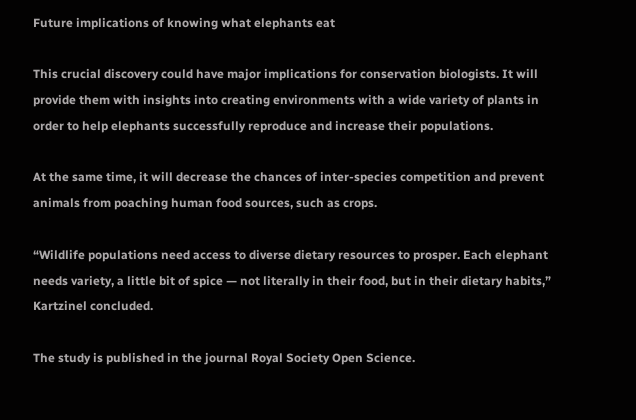Future implications of knowing what elephants eat

This crucial discovery could have major implications for conservation biologists. It will provide them with insights into creating environments with a wide variety of plants in order to help elephants successfully reproduce and increase their populations.

At the same time, it will decrease the chances of inter-species competition and prevent animals from poaching human food sources, such as crops.

“Wildlife populations need access to diverse dietary resources to prosper. Each elephant needs variety, a little bit of spice — not literally in their food, but in their dietary habits,” Kartzinel concluded.

The study is published in the journal Royal Society Open Science.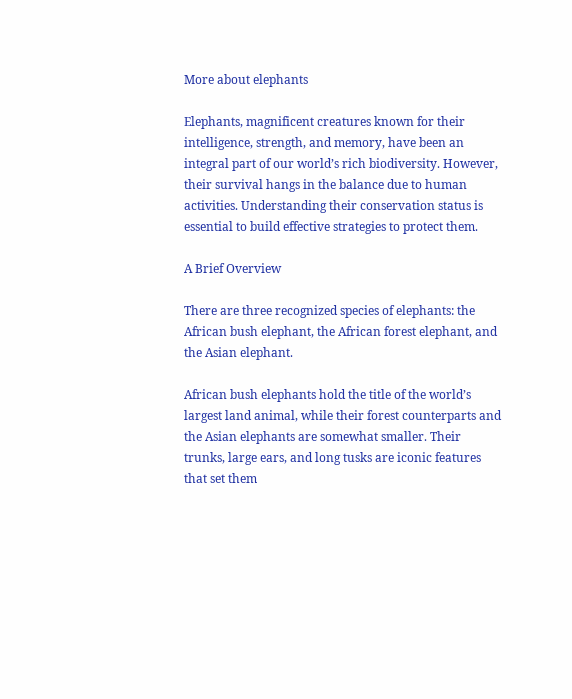More about elephants

Elephants, magnificent creatures known for their intelligence, strength, and memory, have been an integral part of our world’s rich biodiversity. However, their survival hangs in the balance due to human activities. Understanding their conservation status is essential to build effective strategies to protect them.

A Brief Overview

There are three recognized species of elephants: the African bush elephant, the African forest elephant, and the Asian elephant.

African bush elephants hold the title of the world’s largest land animal, while their forest counterparts and the Asian elephants are somewhat smaller. Their trunks, large ears, and long tusks are iconic features that set them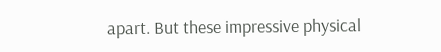apart. But these impressive physical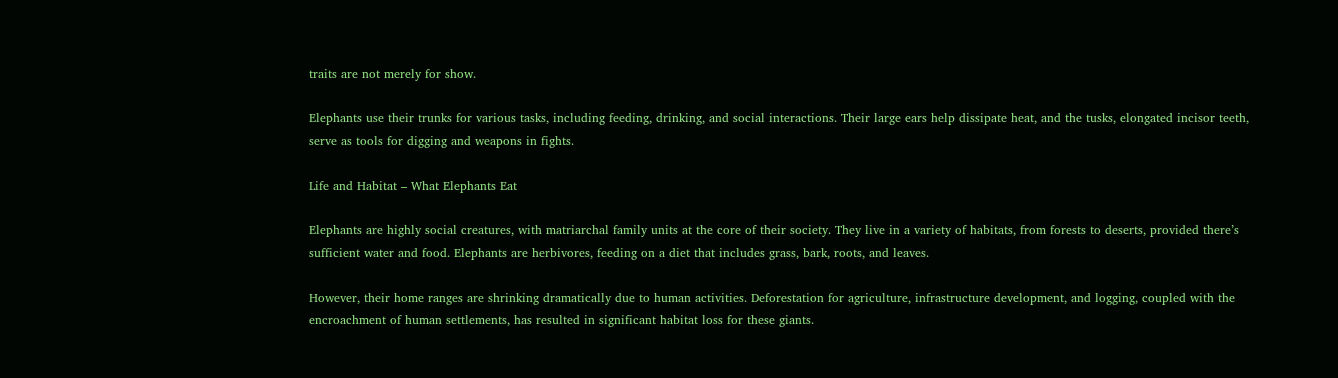traits are not merely for show.

Elephants use their trunks for various tasks, including feeding, drinking, and social interactions. Their large ears help dissipate heat, and the tusks, elongated incisor teeth, serve as tools for digging and weapons in fights.

Life and Habitat – What Elephants Eat

Elephants are highly social creatures, with matriarchal family units at the core of their society. They live in a variety of habitats, from forests to deserts, provided there’s sufficient water and food. Elephants are herbivores, feeding on a diet that includes grass, bark, roots, and leaves.

However, their home ranges are shrinking dramatically due to human activities. Deforestation for agriculture, infrastructure development, and logging, coupled with the encroachment of human settlements, has resulted in significant habitat loss for these giants.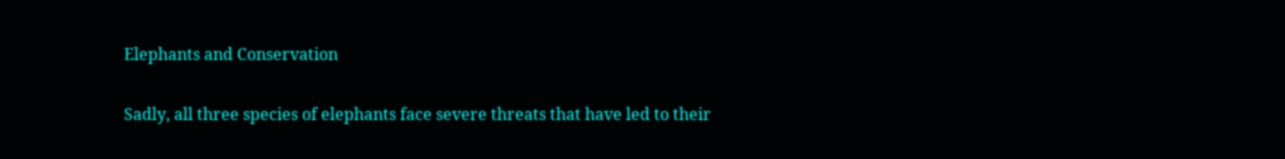Elephants and Conservation

Sadly, all three species of elephants face severe threats that have led to their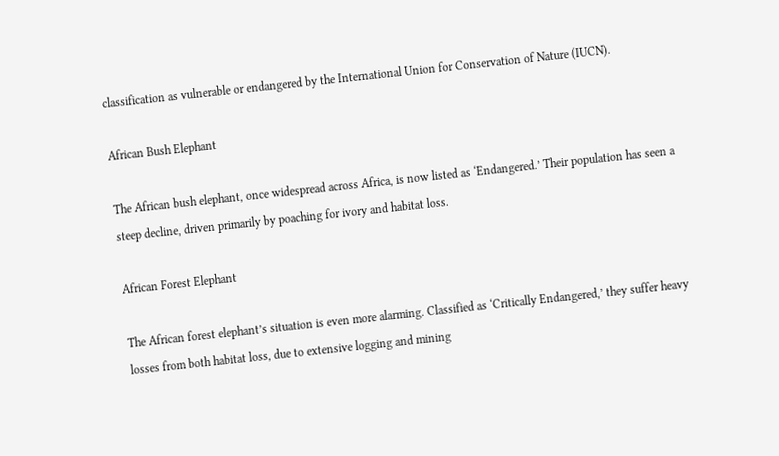classification as vulnerable or endangered by the International Union for Conservation of Nature (IUCN).

African Bush Elephant

The African bush elephant, once widespread across Africa, is now listed as ‘Endangered.’ Their population has seen a steep decline, driven primarily by poaching for ivory and habitat loss.

African Forest Elephant

The African forest elephant’s situation is even more alarming. Classified as ‘Critically Endangered,’ they suffer heavy losses from both habitat loss, due to extensive logging and mining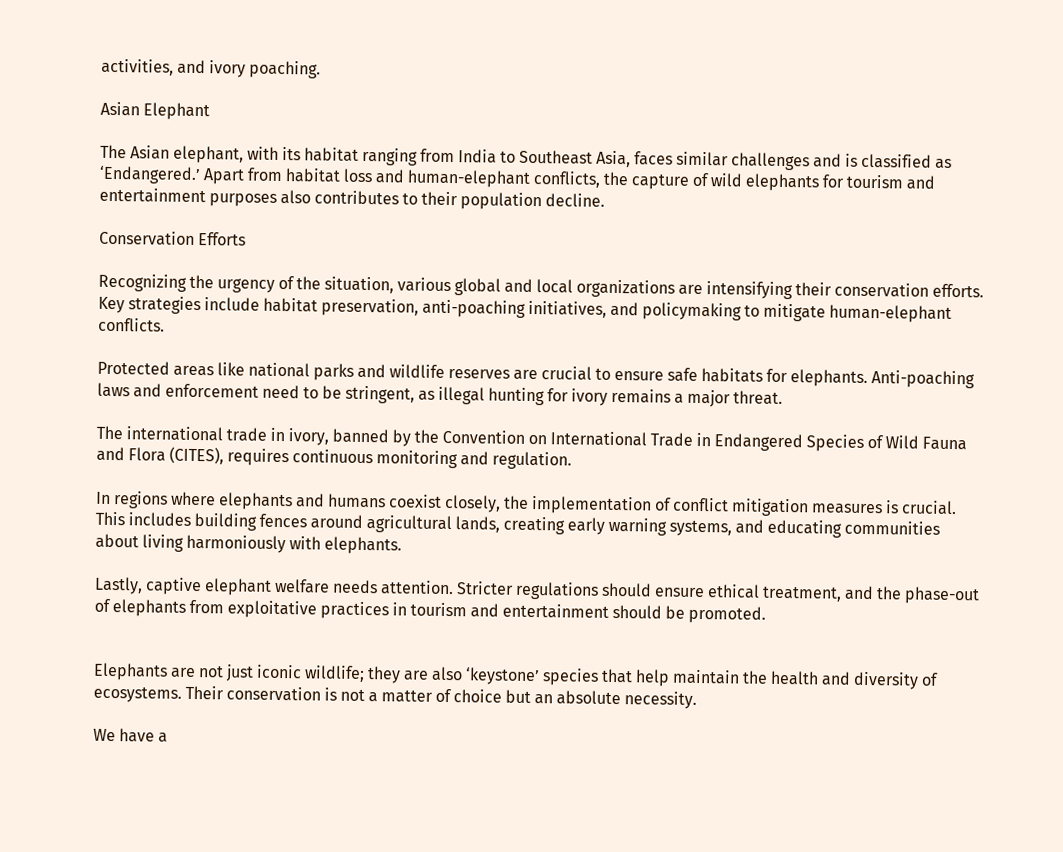activities, and ivory poaching.

Asian Elephant

The Asian elephant, with its habitat ranging from India to Southeast Asia, faces similar challenges and is classified as ‘Endangered.’ Apart from habitat loss and human-elephant conflicts, the capture of wild elephants for tourism and entertainment purposes also contributes to their population decline.

Conservation Efforts

Recognizing the urgency of the situation, various global and local organizations are intensifying their conservation efforts. Key strategies include habitat preservation, anti-poaching initiatives, and policymaking to mitigate human-elephant conflicts.

Protected areas like national parks and wildlife reserves are crucial to ensure safe habitats for elephants. Anti-poaching laws and enforcement need to be stringent, as illegal hunting for ivory remains a major threat.

The international trade in ivory, banned by the Convention on International Trade in Endangered Species of Wild Fauna and Flora (CITES), requires continuous monitoring and regulation.

In regions where elephants and humans coexist closely, the implementation of conflict mitigation measures is crucial. This includes building fences around agricultural lands, creating early warning systems, and educating communities about living harmoniously with elephants.

Lastly, captive elephant welfare needs attention. Stricter regulations should ensure ethical treatment, and the phase-out of elephants from exploitative practices in tourism and entertainment should be promoted.


Elephants are not just iconic wildlife; they are also ‘keystone’ species that help maintain the health and diversity of ecosystems. Their conservation is not a matter of choice but an absolute necessity.

We have a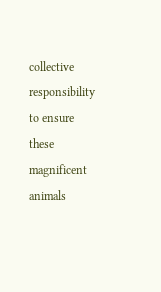collective responsibility to ensure these magnificent animals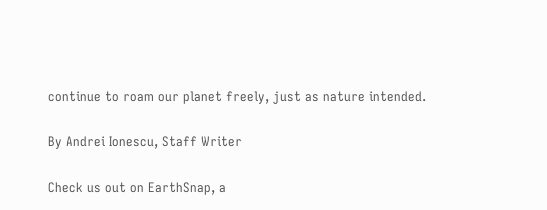continue to roam our planet freely, just as nature intended.

By Andrei Ionescu, Staff Writer

Check us out on EarthSnap, a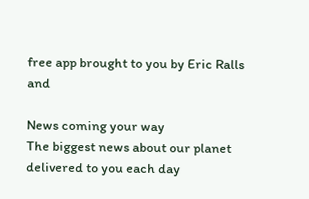free app brought to you by Eric Ralls and

News coming your way
The biggest news about our planet delivered to you each day